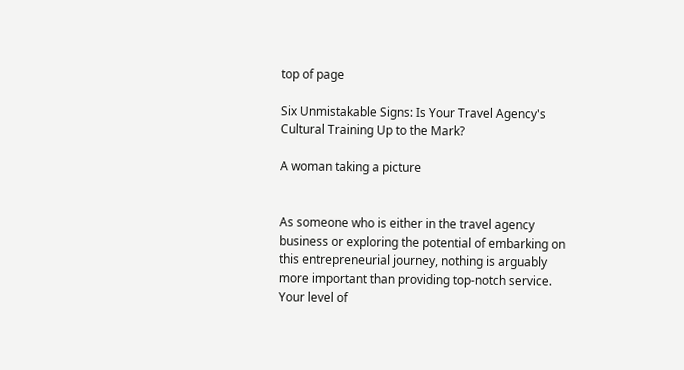top of page

Six Unmistakable Signs: Is Your Travel Agency's Cultural Training Up to the Mark?

A woman taking a picture


As someone who is either in the travel agency business or exploring the potential of embarking on this entrepreneurial journey, nothing is arguably more important than providing top-notch service. Your level of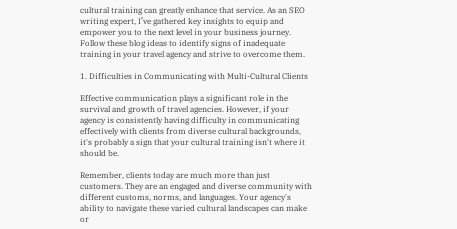cultural training can greatly enhance that service. As an SEO writing expert, I’ve gathered key insights to equip and empower you to the next level in your business journey. Follow these blog ideas to identify signs of inadequate training in your travel agency and strive to overcome them.

1. Difficulties in Communicating with Multi-Cultural Clients

Effective communication plays a significant role in the survival and growth of travel agencies. However, if your agency is consistently having difficulty in communicating effectively with clients from diverse cultural backgrounds, it's probably a sign that your cultural training isn't where it should be.

Remember, clients today are much more than just customers. They are an engaged and diverse community with different customs, norms, and languages. Your agency's ability to navigate these varied cultural landscapes can make or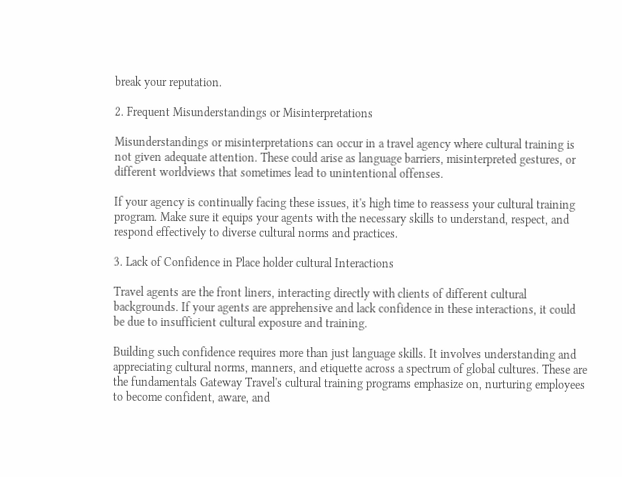break your reputation.

2. Frequent Misunderstandings or Misinterpretations

Misunderstandings or misinterpretations can occur in a travel agency where cultural training is not given adequate attention. These could arise as language barriers, misinterpreted gestures, or different worldviews that sometimes lead to unintentional offenses.

If your agency is continually facing these issues, it's high time to reassess your cultural training program. Make sure it equips your agents with the necessary skills to understand, respect, and respond effectively to diverse cultural norms and practices.

3. Lack of Confidence in Place holder cultural Interactions

Travel agents are the front liners, interacting directly with clients of different cultural backgrounds. If your agents are apprehensive and lack confidence in these interactions, it could be due to insufficient cultural exposure and training.

Building such confidence requires more than just language skills. It involves understanding and appreciating cultural norms, manners, and etiquette across a spectrum of global cultures. These are the fundamentals Gateway Travel's cultural training programs emphasize on, nurturing employees to become confident, aware, and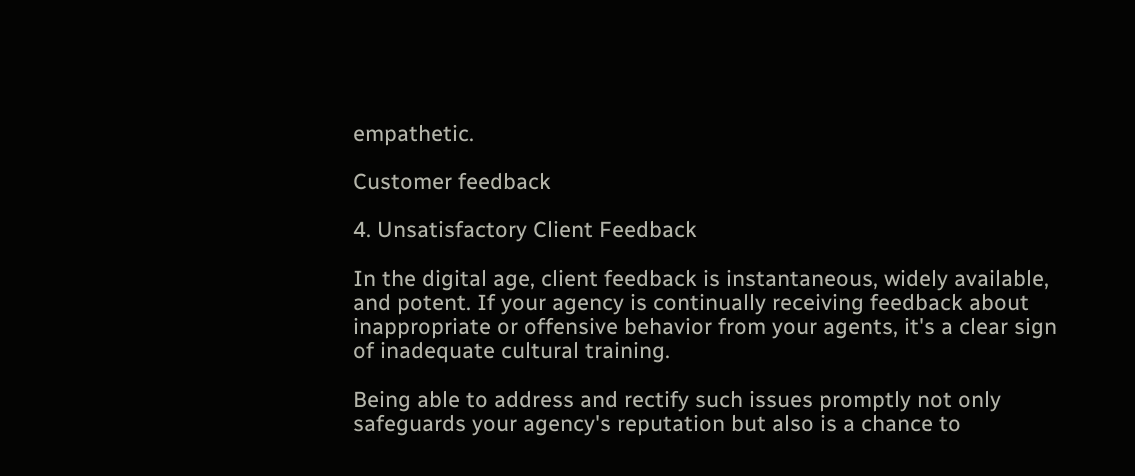empathetic.

Customer feedback

4. Unsatisfactory Client Feedback

In the digital age, client feedback is instantaneous, widely available, and potent. If your agency is continually receiving feedback about inappropriate or offensive behavior from your agents, it's a clear sign of inadequate cultural training.

Being able to address and rectify such issues promptly not only safeguards your agency's reputation but also is a chance to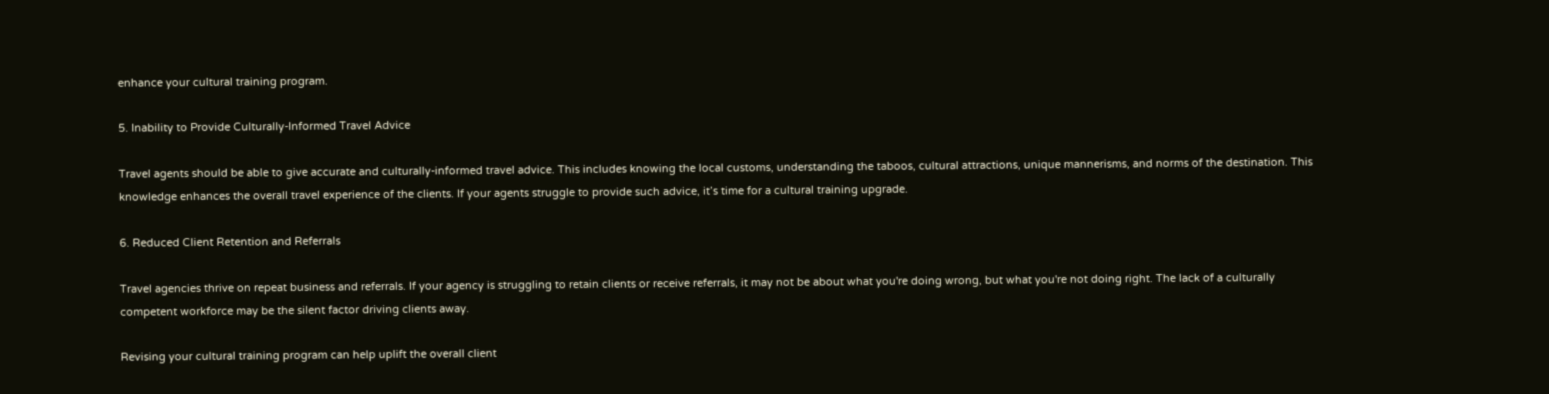enhance your cultural training program.

5. Inability to Provide Culturally-Informed Travel Advice

Travel agents should be able to give accurate and culturally-informed travel advice. This includes knowing the local customs, understanding the taboos, cultural attractions, unique mannerisms, and norms of the destination. This knowledge enhances the overall travel experience of the clients. If your agents struggle to provide such advice, it’s time for a cultural training upgrade.

6. Reduced Client Retention and Referrals

Travel agencies thrive on repeat business and referrals. If your agency is struggling to retain clients or receive referrals, it may not be about what you're doing wrong, but what you're not doing right. The lack of a culturally competent workforce may be the silent factor driving clients away.

Revising your cultural training program can help uplift the overall client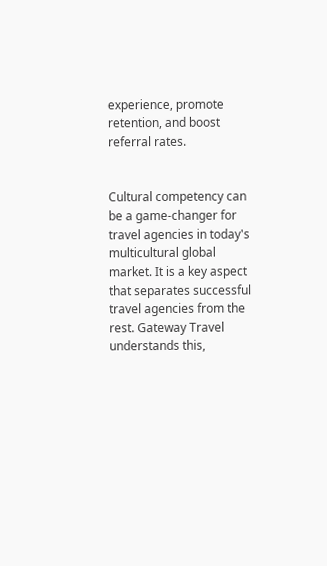experience, promote retention, and boost referral rates.


Cultural competency can be a game-changer for travel agencies in today's multicultural global market. It is a key aspect that separates successful travel agencies from the rest. Gateway Travel understands this,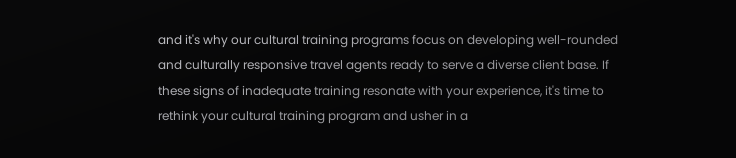and it's why our cultural training programs focus on developing well-rounded and culturally responsive travel agents ready to serve a diverse client base. If these signs of inadequate training resonate with your experience, it's time to rethink your cultural training program and usher in a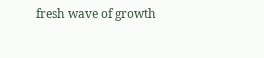fresh wave of growth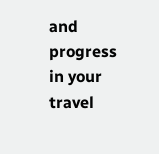and progress in your travel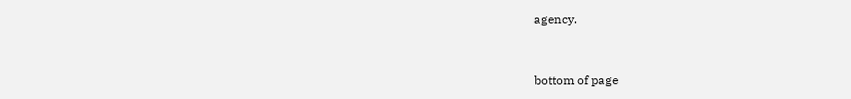agency.


bottom of page